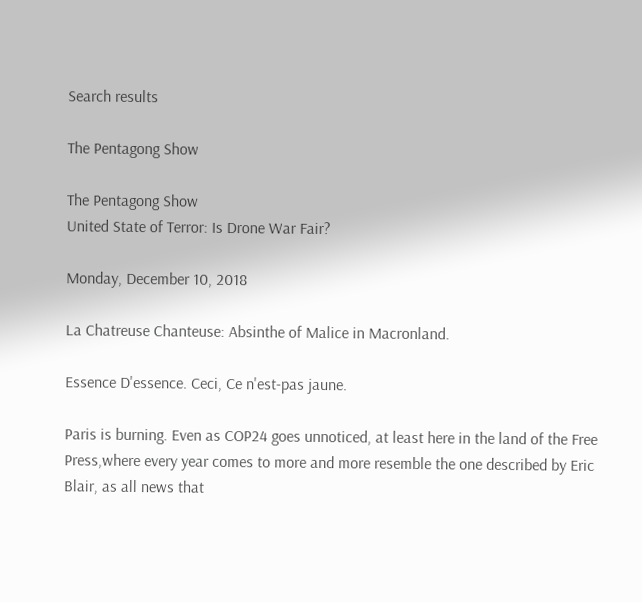Search results

The Pentagong Show

The Pentagong Show
United State of Terror: Is Drone War Fair?

Monday, December 10, 2018

La Chatreuse Chanteuse: Absinthe of Malice in Macronland.

Essence D'essence. Ceci, Ce n'est-pas jaune.

Paris is burning. Even as COP24 goes unnoticed, at least here in the land of the Free Press,where every year comes to more and more resemble the one described by Eric Blair, as all news that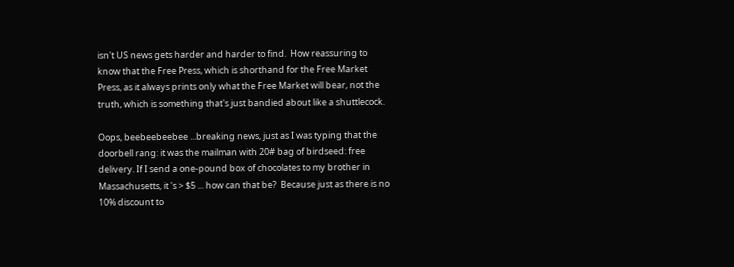isn't US news gets harder and harder to find.  How reassuring to know that the Free Press, which is shorthand for the Free Market Press, as it always prints only what the Free Market will bear, not the truth, which is something that's just bandied about like a shuttlecock.

Oops, beebeebeebee ...breaking news, just as I was typing that the doorbell rang: it was the mailman with 20# bag of birdseed: free delivery. If I send a one-pound box of chocolates to my brother in Massachusetts, it 's > $5 ... how can that be?  Because just as there is no 10% discount to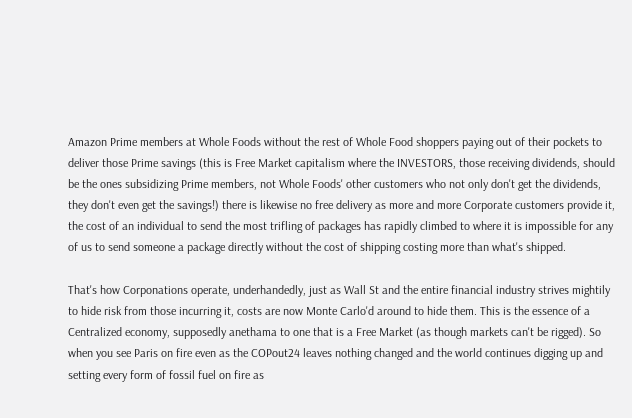Amazon Prime members at Whole Foods without the rest of Whole Food shoppers paying out of their pockets to deliver those Prime savings (this is Free Market capitalism where the INVESTORS, those receiving dividends, should be the ones subsidizing Prime members, not Whole Foods' other customers who not only don't get the dividends, they don't even get the savings!) there is likewise no free delivery as more and more Corporate customers provide it, the cost of an individual to send the most trifling of packages has rapidly climbed to where it is impossible for any of us to send someone a package directly without the cost of shipping costing more than what's shipped.

That's how Corponations operate, underhandedly, just as Wall St and the entire financial industry strives mightily to hide risk from those incurring it, costs are now Monte Carlo'd around to hide them. This is the essence of a Centralized economy, supposedly anethama to one that is a Free Market (as though markets can't be rigged). So when you see Paris on fire even as the COPout24 leaves nothing changed and the world continues digging up and setting every form of fossil fuel on fire as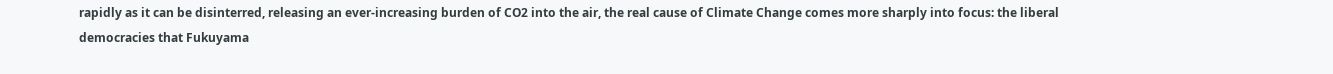rapidly as it can be disinterred, releasing an ever-increasing burden of CO2 into the air, the real cause of Climate Change comes more sharply into focus: the liberal democracies that Fukuyama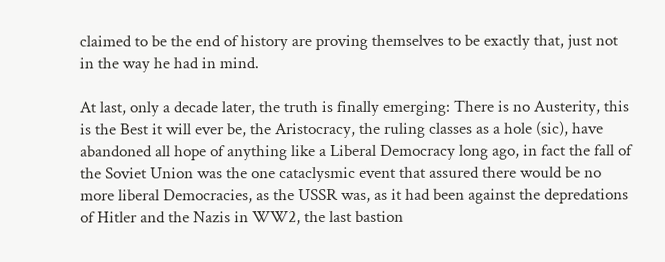claimed to be the end of history are proving themselves to be exactly that, just not in the way he had in mind.

At last, only a decade later, the truth is finally emerging: There is no Austerity, this is the Best it will ever be, the Aristocracy, the ruling classes as a hole (sic), have abandoned all hope of anything like a Liberal Democracy long ago, in fact the fall of the Soviet Union was the one cataclysmic event that assured there would be no more liberal Democracies, as the USSR was, as it had been against the depredations of Hitler and the Nazis in WW2, the last bastion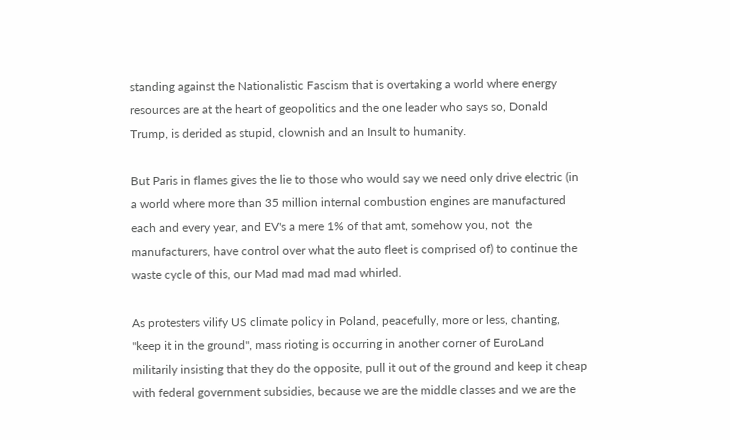standing against the Nationalistic Fascism that is overtaking a world where energy resources are at the heart of geopolitics and the one leader who says so, Donald Trump, is derided as stupid, clownish and an Insult to humanity.

But Paris in flames gives the lie to those who would say we need only drive electric (in a world where more than 35 million internal combustion engines are manufactured each and every year, and EV's a mere 1% of that amt, somehow you, not  the manufacturers, have control over what the auto fleet is comprised of) to continue the waste cycle of this, our Mad mad mad mad whirled.

As protesters vilify US climate policy in Poland, peacefully, more or less, chanting, "keep it in the ground", mass rioting is occurring in another corner of EuroLand militarily insisting that they do the opposite, pull it out of the ground and keep it cheap with federal government subsidies, because we are the middle classes and we are the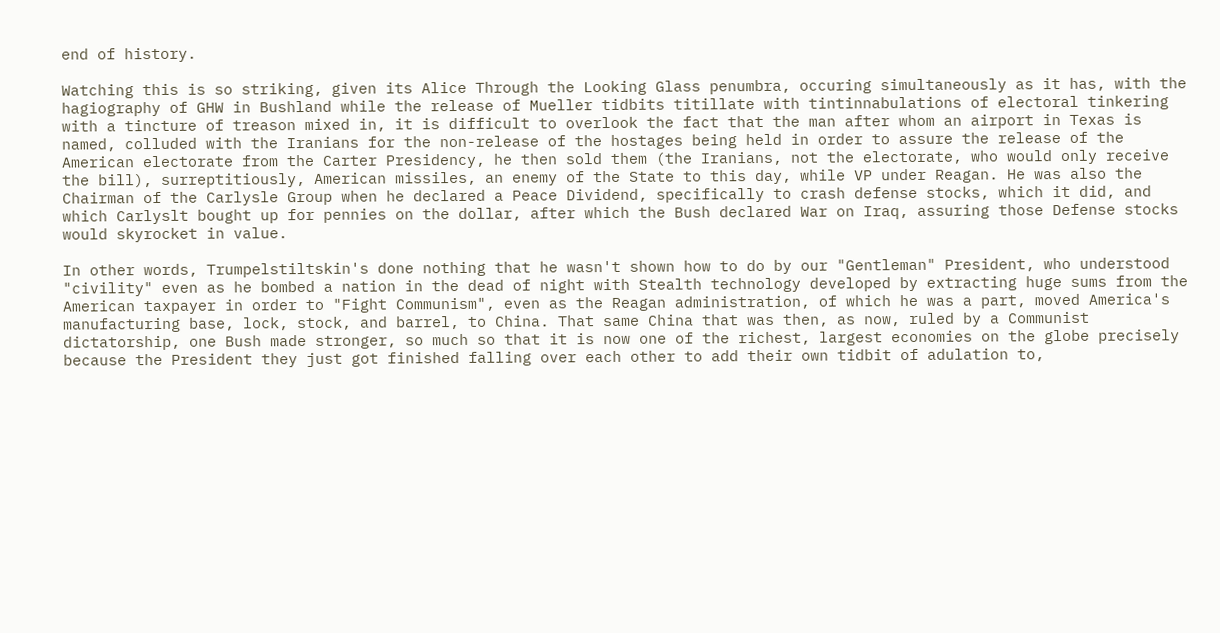end of history.

Watching this is so striking, given its Alice Through the Looking Glass penumbra, occuring simultaneously as it has, with the hagiography of GHW in Bushland while the release of Mueller tidbits titillate with tintinnabulations of electoral tinkering with a tincture of treason mixed in, it is difficult to overlook the fact that the man after whom an airport in Texas is named, colluded with the Iranians for the non-release of the hostages being held in order to assure the release of the American electorate from the Carter Presidency, he then sold them (the Iranians, not the electorate, who would only receive the bill), surreptitiously, American missiles, an enemy of the State to this day, while VP under Reagan. He was also the Chairman of the Carlysle Group when he declared a Peace Dividend, specifically to crash defense stocks, which it did, and which Carlyslt bought up for pennies on the dollar, after which the Bush declared War on Iraq, assuring those Defense stocks would skyrocket in value.

In other words, Trumpelstiltskin's done nothing that he wasn't shown how to do by our "Gentleman" President, who understood "civility" even as he bombed a nation in the dead of night with Stealth technology developed by extracting huge sums from the American taxpayer in order to "Fight Communism", even as the Reagan administration, of which he was a part, moved America's manufacturing base, lock, stock, and barrel, to China. That same China that was then, as now, ruled by a Communist dictatorship, one Bush made stronger, so much so that it is now one of the richest, largest economies on the globe precisely because the President they just got finished falling over each other to add their own tidbit of adulation to,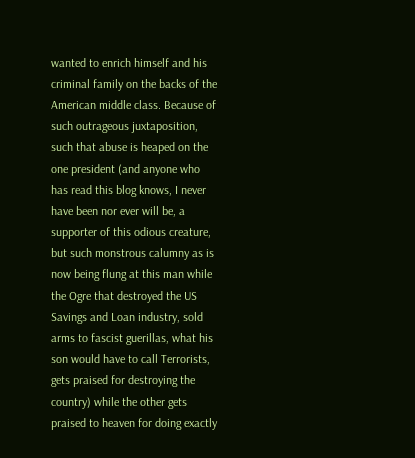wanted to enrich himself and his criminal family on the backs of the American middle class. Because of such outrageous juxtaposition, such that abuse is heaped on the one president (and anyone who has read this blog knows, I never have been nor ever will be, a supporter of this odious creature, but such monstrous calumny as is now being flung at this man while the Ogre that destroyed the US Savings and Loan industry, sold arms to fascist guerillas, what his son would have to call Terrorists, gets praised for destroying the country) while the other gets praised to heaven for doing exactly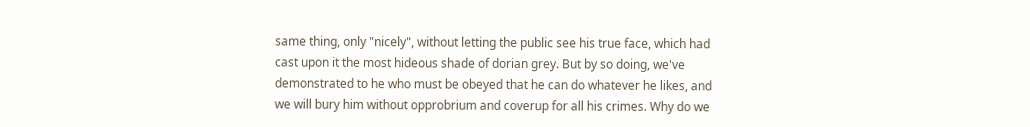same thing, only "nicely", without letting the public see his true face, which had cast upon it the most hideous shade of dorian grey. But by so doing, we've demonstrated to he who must be obeyed that he can do whatever he likes, and we will bury him without opprobrium and coverup for all his crimes. Why do we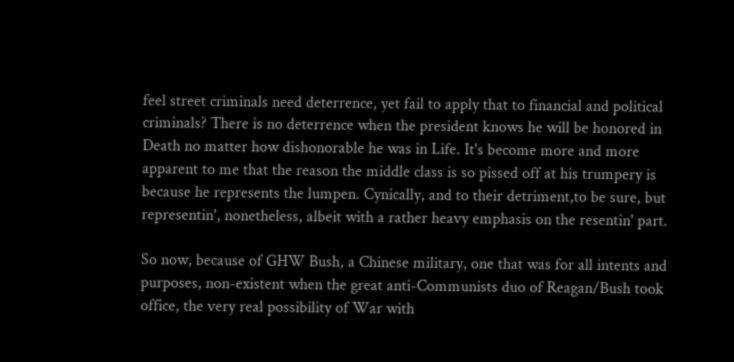feel street criminals need deterrence, yet fail to apply that to financial and political criminals? There is no deterrence when the president knows he will be honored in Death no matter how dishonorable he was in Life. It's become more and more apparent to me that the reason the middle class is so pissed off at his trumpery is because he represents the lumpen. Cynically, and to their detriment,to be sure, but representin', nonetheless, albeit with a rather heavy emphasis on the resentin' part.

So now, because of GHW Bush, a Chinese military, one that was for all intents and purposes, non-existent when the great anti-Communists duo of Reagan/Bush took office, the very real possibility of War with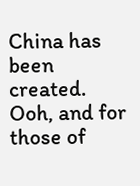China has been created. Ooh, and for those of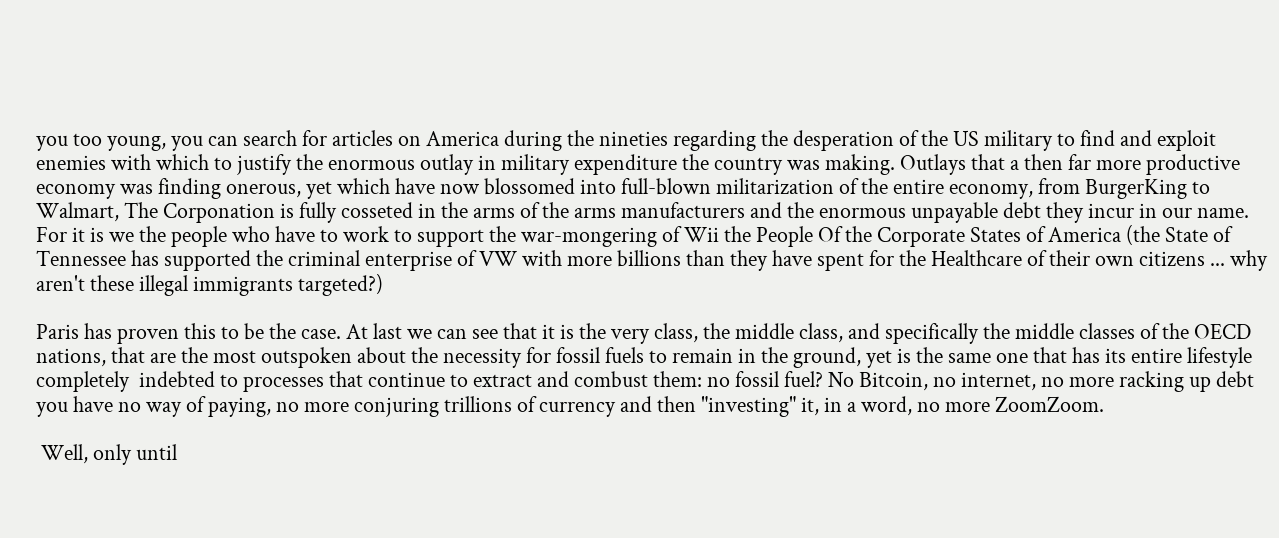you too young, you can search for articles on America during the nineties regarding the desperation of the US military to find and exploit enemies with which to justify the enormous outlay in military expenditure the country was making. Outlays that a then far more productive economy was finding onerous, yet which have now blossomed into full-blown militarization of the entire economy, from BurgerKing to Walmart, The Corponation is fully cosseted in the arms of the arms manufacturers and the enormous unpayable debt they incur in our name. For it is we the people who have to work to support the war-mongering of Wii the People Of the Corporate States of America (the State of Tennessee has supported the criminal enterprise of VW with more billions than they have spent for the Healthcare of their own citizens ... why aren't these illegal immigrants targeted?)

Paris has proven this to be the case. At last we can see that it is the very class, the middle class, and specifically the middle classes of the OECD nations, that are the most outspoken about the necessity for fossil fuels to remain in the ground, yet is the same one that has its entire lifestyle completely  indebted to processes that continue to extract and combust them: no fossil fuel? No Bitcoin, no internet, no more racking up debt you have no way of paying, no more conjuring trillions of currency and then "investing" it, in a word, no more ZoomZoom.

 Well, only until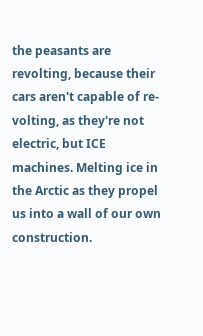the peasants are revolting, because their cars aren't capable of re-volting, as they're not electric, but ICE machines. Melting ice in the Arctic as they propel us into a wall of our own construction.